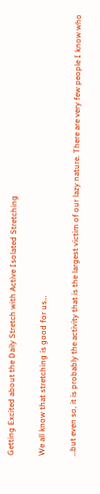Getting Excited about the Daily Stretch with Active Isolated Stretching

We all know that stretching is good for us…

…but even so, it is probably the activity that is the largest victim of our lazy nature. There are very few people I know who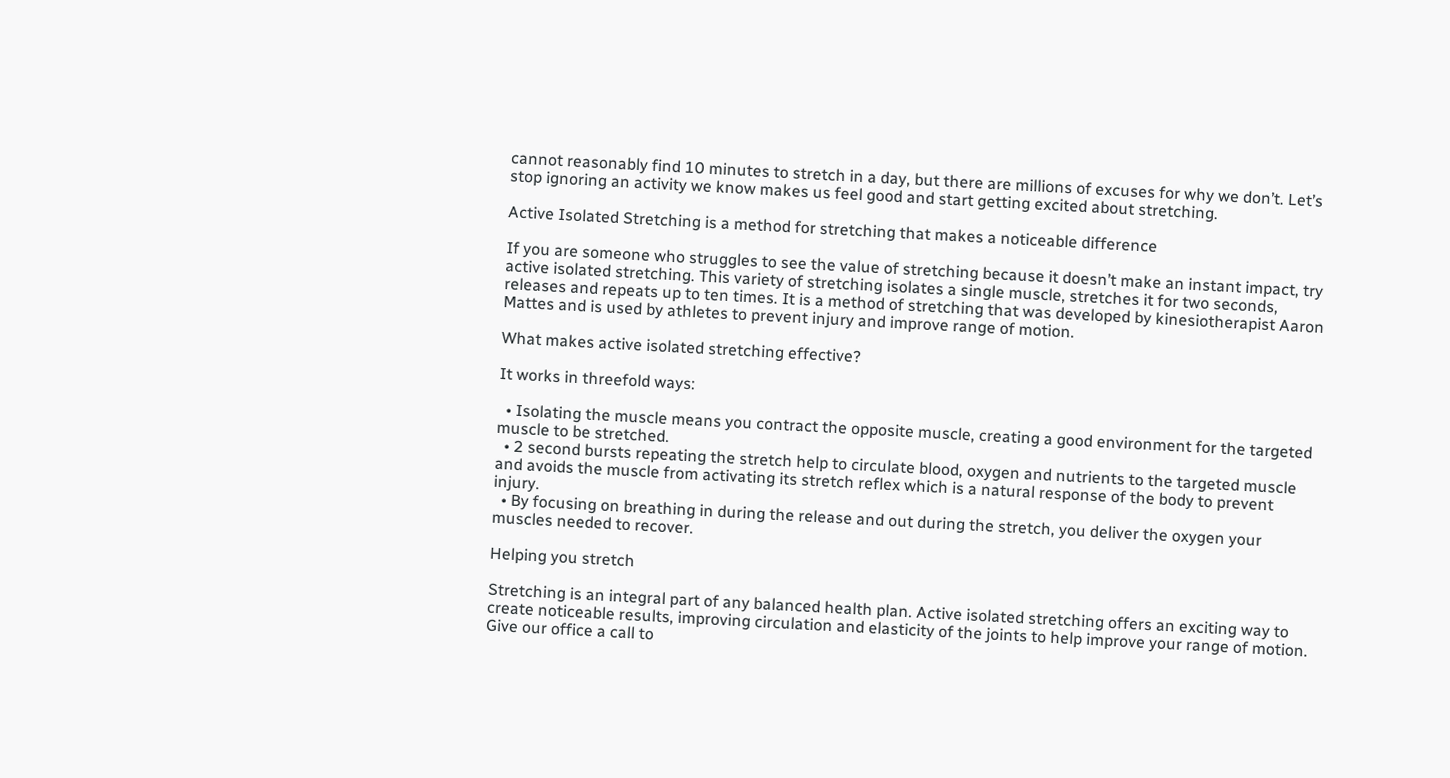cannot reasonably find 10 minutes to stretch in a day, but there are millions of excuses for why we don’t. Let’s stop ignoring an activity we know makes us feel good and start getting excited about stretching.

Active Isolated Stretching is a method for stretching that makes a noticeable difference

If you are someone who struggles to see the value of stretching because it doesn’t make an instant impact, try active isolated stretching. This variety of stretching isolates a single muscle, stretches it for two seconds, releases and repeats up to ten times. It is a method of stretching that was developed by kinesiotherapist Aaron Mattes and is used by athletes to prevent injury and improve range of motion.

What makes active isolated stretching effective?

It works in threefold ways:

  • Isolating the muscle means you contract the opposite muscle, creating a good environment for the targeted muscle to be stretched.
  • 2 second bursts repeating the stretch help to circulate blood, oxygen and nutrients to the targeted muscle and avoids the muscle from activating its stretch reflex which is a natural response of the body to prevent injury.
  • By focusing on breathing in during the release and out during the stretch, you deliver the oxygen your muscles needed to recover.

Helping you stretch

Stretching is an integral part of any balanced health plan. Active isolated stretching offers an exciting way to create noticeable results, improving circulation and elasticity of the joints to help improve your range of motion. Give our office a call to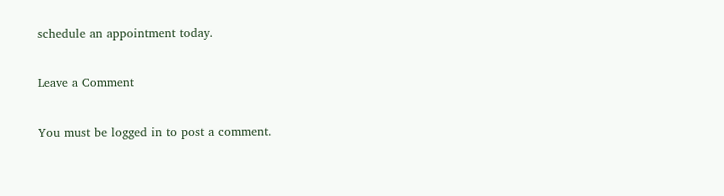schedule an appointment today.

Leave a Comment

You must be logged in to post a comment.